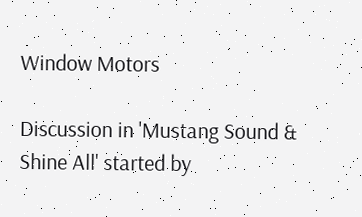Window Motors

Discussion in 'Mustang Sound & Shine All' started by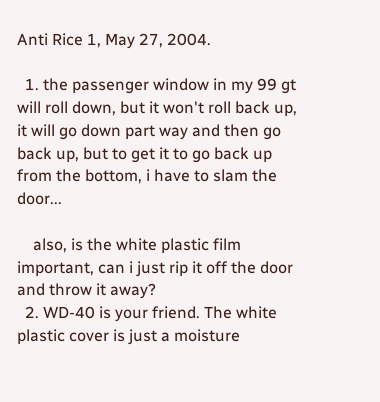Anti Rice 1, May 27, 2004.

  1. the passenger window in my 99 gt will roll down, but it won't roll back up, it will go down part way and then go back up, but to get it to go back up from the bottom, i have to slam the door...

    also, is the white plastic film important, can i just rip it off the door and throw it away?
  2. WD-40 is your friend. The white plastic cover is just a moisture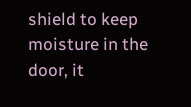shield to keep moisture in the door, it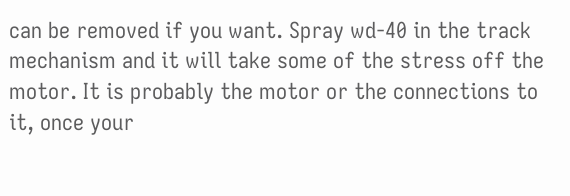can be removed if you want. Spray wd-40 in the track mechanism and it will take some of the stress off the motor. It is probably the motor or the connections to it, once your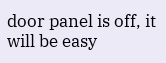door panel is off, it will be easy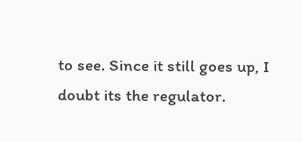to see. Since it still goes up, I doubt its the regulator.